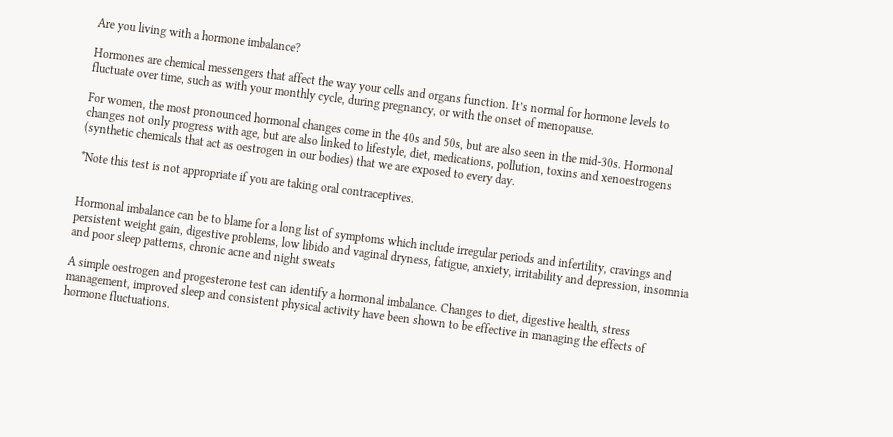Are you living with a hormone imbalance?

Hormones are chemical messengers that affect the way your cells and organs function. It’s normal for hormone levels to fluctuate over time, such as with your monthly cycle, during pregnancy, or with the onset of menopause.

For women, the most pronounced hormonal changes come in the 40s and 50s, but are also seen in the mid-30s. Hormonal changes not only progress with age, but are also linked to lifestyle, diet, medications, pollution, toxins and xenoestrogens (synthetic chemicals that act as oestrogen in our bodies) that we are exposed to every day.

*Note this test is not appropriate if you are taking oral contraceptives.


Hormonal imbalance can be to blame for a long list of symptoms which include irregular periods and infertility, cravings and persistent weight gain, digestive problems, low libido and vaginal dryness, fatigue, anxiety, irritability and depression, insomnia and poor sleep patterns, chronic acne and night sweats

A simple oestrogen and progesterone test can identify a hormonal imbalance. Changes to diet, digestive health, stress management, improved sleep and consistent physical activity have been shown to be effective in managing the effects of hormone fluctuations.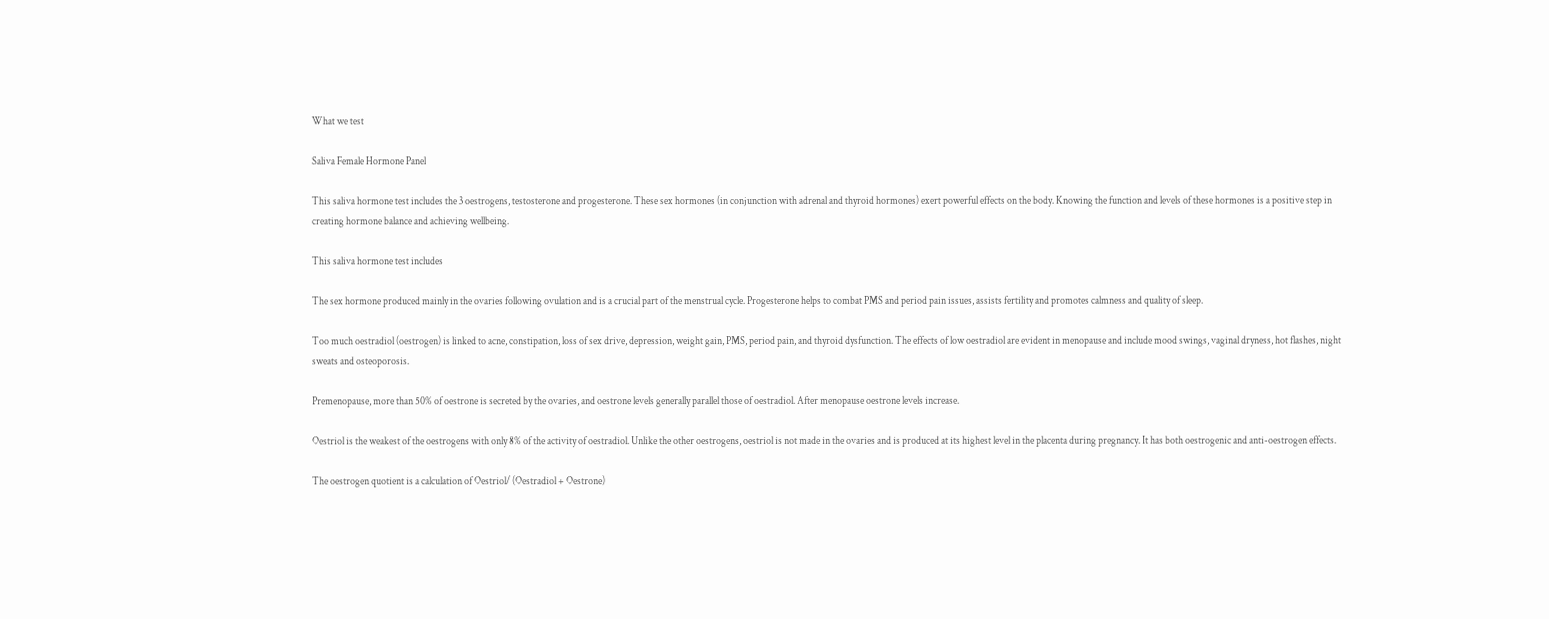What we test

Saliva Female Hormone Panel

This saliva hormone test includes the 3 oestrogens, testosterone and progesterone. These sex hormones (in conjunction with adrenal and thyroid hormones) exert powerful effects on the body. Knowing the function and levels of these hormones is a positive step in creating hormone balance and achieving wellbeing.

This saliva hormone test includes

The sex hormone produced mainly in the ovaries following ovulation and is a crucial part of the menstrual cycle. Progesterone helps to combat PMS and period pain issues, assists fertility and promotes calmness and quality of sleep.

Too much oestradiol (oestrogen) is linked to acne, constipation, loss of sex drive, depression, weight gain, PMS, period pain, and thyroid dysfunction. The effects of low oestradiol are evident in menopause and include mood swings, vaginal dryness, hot flashes, night sweats and osteoporosis.

Premenopause, more than 50% of oestrone is secreted by the ovaries, and oestrone levels generally parallel those of oestradiol. After menopause oestrone levels increase.

Oestriol is the weakest of the oestrogens with only 8% of the activity of oestradiol. Unlike the other oestrogens, oestriol is not made in the ovaries and is produced at its highest level in the placenta during pregnancy. It has both oestrogenic and anti-oestrogen effects.

The oestrogen quotient is a calculation of Oestriol/ (Oestradiol + Oestrone)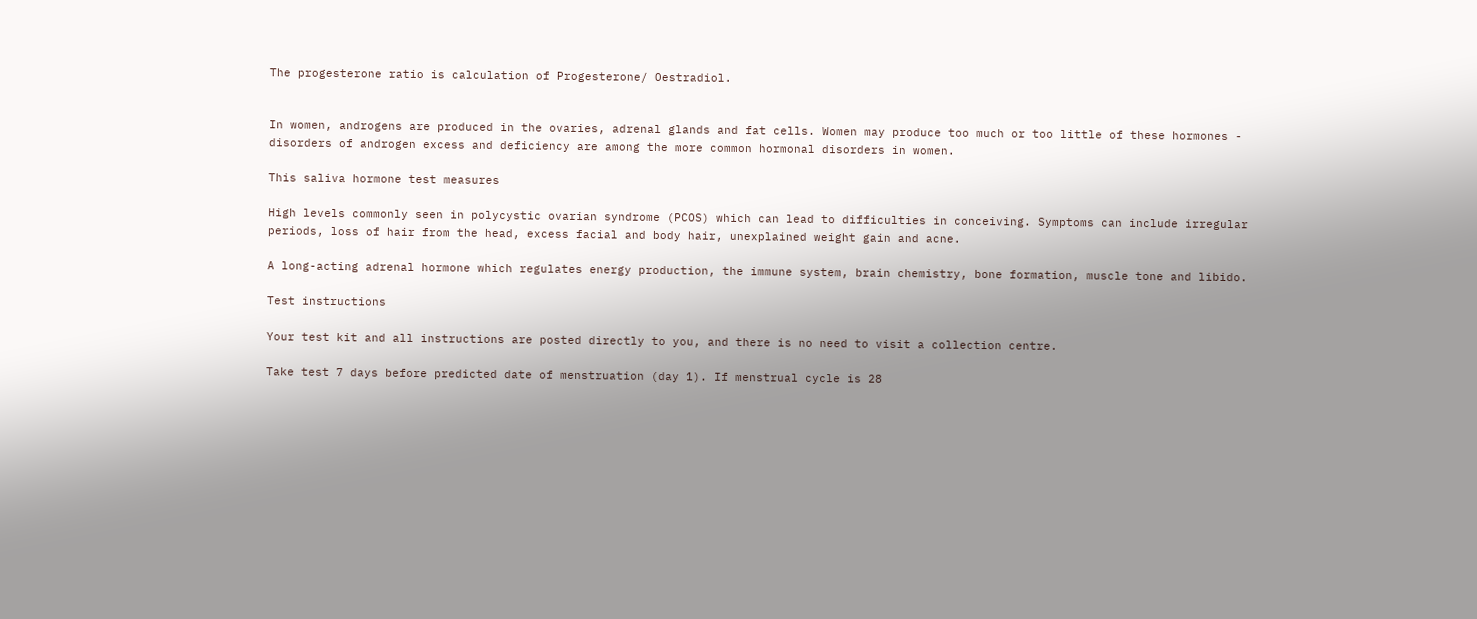The progesterone ratio is calculation of Progesterone/ Oestradiol.


In women, androgens are produced in the ovaries, adrenal glands and fat cells. Women may produce too much or too little of these hormones - disorders of androgen excess and deficiency are among the more common hormonal disorders in women.

This saliva hormone test measures

High levels commonly seen in polycystic ovarian syndrome (PCOS) which can lead to difficulties in conceiving. Symptoms can include irregular periods, loss of hair from the head, excess facial and body hair, unexplained weight gain and acne.

A long-acting adrenal hormone which regulates energy production, the immune system, brain chemistry, bone formation, muscle tone and libido.

Test instructions

Your test kit and all instructions are posted directly to you, and there is no need to visit a collection centre.

Take test 7 days before predicted date of menstruation (day 1). If menstrual cycle is 28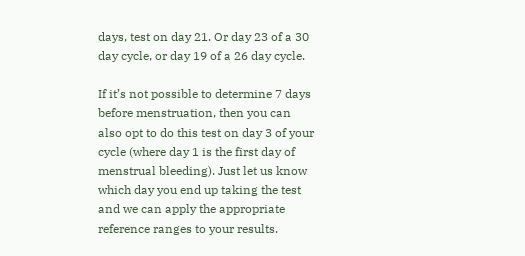days, test on day 21. Or day 23 of a 30 day cycle, or day 19 of a 26 day cycle.

If it’s not possible to determine 7 days before menstruation, then you can also opt to do this test on day 3 of your cycle (where day 1 is the first day of menstrual bleeding). Just let us know which day you end up taking the test and we can apply the appropriate reference ranges to your results.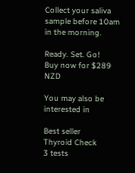Collect your saliva sample before 10am in the morning.

Ready. Set. Go!
Buy now for $289 NZD

You may also be interested in

Best seller
Thyroid Check
3 tests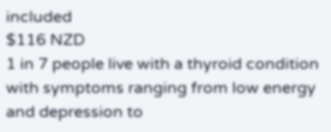included
$116 NZD
1 in 7 people live with a thyroid condition with symptoms ranging from low energy and depression to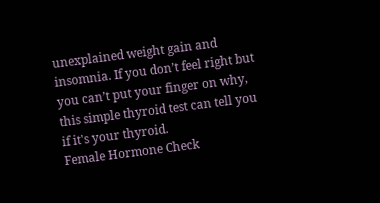unexplained weight gain and insomnia. If you don’t feel right but you can’t put your finger on why, this simple thyroid test can tell you if it's your thyroid.
Female Hormone Check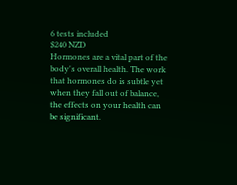6 tests included
$240 NZD
Hormones are a vital part of the body's overall health. The work that hormones do is subtle yet when they fall out of balance, the effects on your health can be significant.